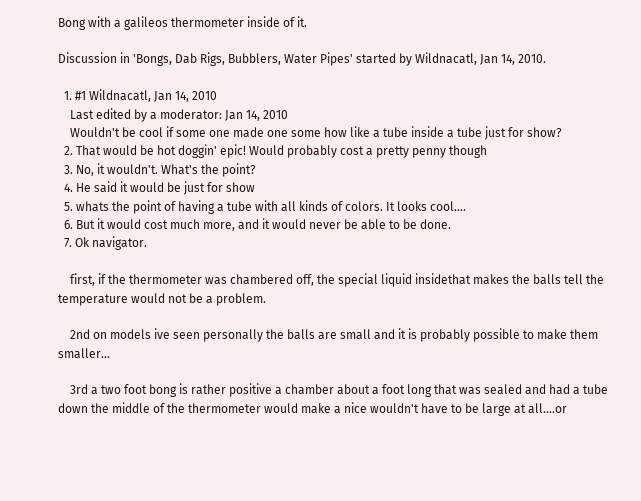Bong with a galileos thermometer inside of it.

Discussion in 'Bongs, Dab Rigs, Bubblers, Water Pipes' started by Wildnacatl, Jan 14, 2010.

  1. #1 Wildnacatl, Jan 14, 2010
    Last edited by a moderator: Jan 14, 2010
    Wouldn't be cool if some one made one some how like a tube inside a tube just for show?
  2. That would be hot doggin' epic! Would probably cost a pretty penny though
  3. No, it wouldn't. What's the point?
  4. He said it would be just for show
  5. whats the point of having a tube with all kinds of colors. It looks cool....
  6. But it would cost much more, and it would never be able to be done.
  7. Ok navigator.

    first, if the thermometer was chambered off, the special liquid insidethat makes the balls tell the temperature would not be a problem.

    2nd on models ive seen personally the balls are small and it is probably possible to make them smaller...

    3rd a two foot bong is rather positive a chamber about a foot long that was sealed and had a tube down the middle of the thermometer would make a nice wouldn't have to be large at all....or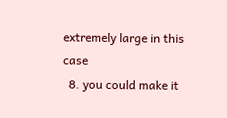extremely large in this case
  8. you could make it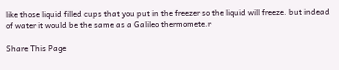like those liquid filled cups that you put in the freezer so the liquid will freeze. but indead of water it would be the same as a Galileo thermomete.r

Share This Page